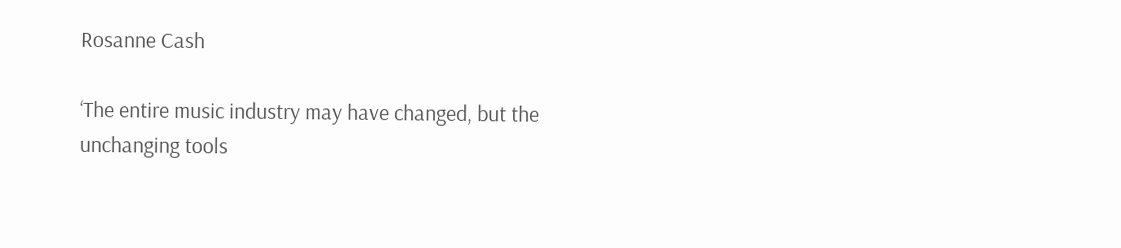Rosanne Cash

‘The entire music industry may have changed, but the unchanging tools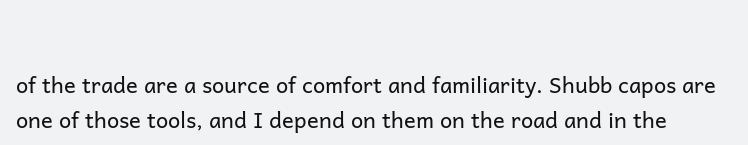of the trade are a source of comfort and familiarity. Shubb capos are one of those tools, and I depend on them on the road and in the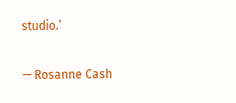studio.’

— Rosanne Cash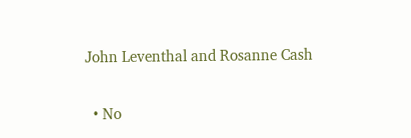John Leventhal and Rosanne Cash

  • No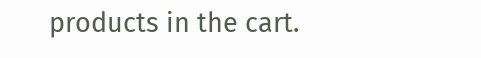products in the cart.